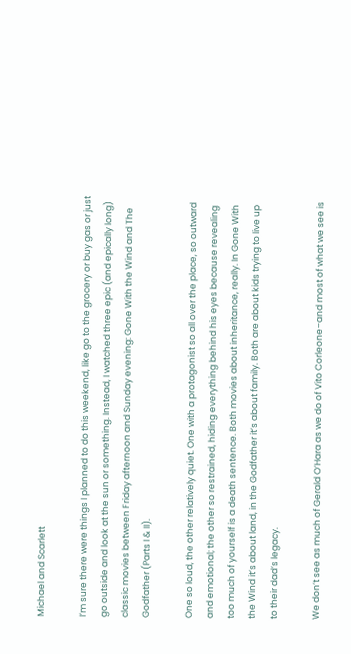Michael and Scarlett

I’m sure there were things I planned to do this weekend, like go to the grocery or buy gas or just go outside and look at the sun or something. Instead, I watched three epic (and epically long) classic movies between Friday afternoon and Sunday evening: Gone With the Wind and The Godfather (Parts I & II).

One so loud, the other relatively quiet. One with a protagonist so all over the place, so outward and emotional; the other so restrained, hiding everything behind his eyes because revealing too much of yourself is a death sentence. Both movies about inheritance, really. In Gone With the Wind it’s about land, in the Godfather it’s about family. Both are about kids trying to live up to their dad’s legacy.

We don’t see as much of Gerald O’Hara as we do of Vito Corleone–and most of what we see is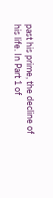past his prime, the decline of his life. In Part 1 of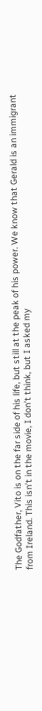The Godfather, Vito is on the far side of his life, but still at the peak of his power. We know that Gerald is an immigrant from Ireland. This isn’t in the movie, I don’t think, but I asked my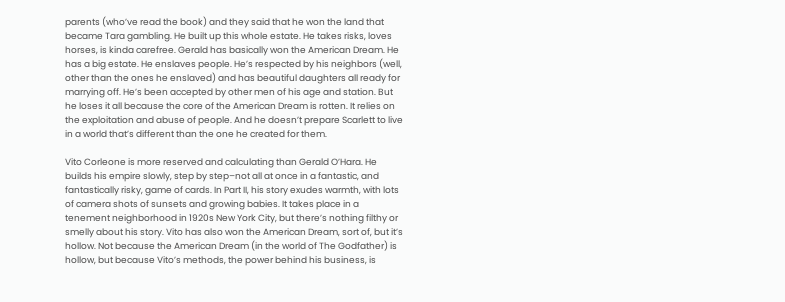parents (who’ve read the book) and they said that he won the land that became Tara gambling. He built up this whole estate. He takes risks, loves horses, is kinda carefree. Gerald has basically won the American Dream. He has a big estate. He enslaves people. He’s respected by his neighbors (well, other than the ones he enslaved) and has beautiful daughters all ready for marrying off. He’s been accepted by other men of his age and station. But he loses it all because the core of the American Dream is rotten. It relies on the exploitation and abuse of people. And he doesn’t prepare Scarlett to live in a world that’s different than the one he created for them.

Vito Corleone is more reserved and calculating than Gerald O’Hara. He builds his empire slowly, step by step–not all at once in a fantastic, and fantastically risky, game of cards. In Part II, his story exudes warmth, with lots of camera shots of sunsets and growing babies. It takes place in a tenement neighborhood in 1920s New York City, but there’s nothing filthy or smelly about his story. Vito has also won the American Dream, sort of, but it’s hollow. Not because the American Dream (in the world of The Godfather) is hollow, but because Vito’s methods, the power behind his business, is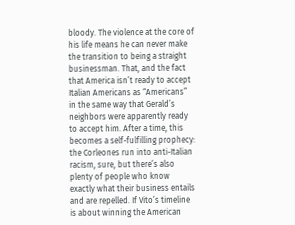bloody. The violence at the core of his life means he can never make the transition to being a straight businessman. That, and the fact that America isn’t ready to accept Italian Americans as “Americans” in the same way that Gerald’s neighbors were apparently ready to accept him. After a time, this becomes a self-fulfilling prophecy: the Corleones run into anti-Italian racism, sure, but there’s also plenty of people who know exactly what their business entails and are repelled. If Vito’s timeline is about winning the American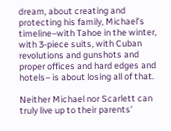dream, about creating and protecting his family, Michael’s timeline–with Tahoe in the winter, with 3-piece suits, with Cuban revolutions and gunshots and proper offices and hard edges and hotels– is about losing all of that.

Neither Michael nor Scarlett can truly live up to their parents’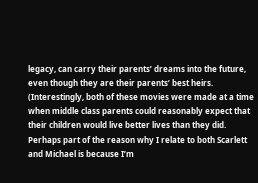legacy, can carry their parents’ dreams into the future, even though they are their parents’ best heirs. (Interestingly, both of these movies were made at a time when middle class parents could reasonably expect that their children would live better lives than they did. Perhaps part of the reason why I relate to both Scarlett and Michael is because I’m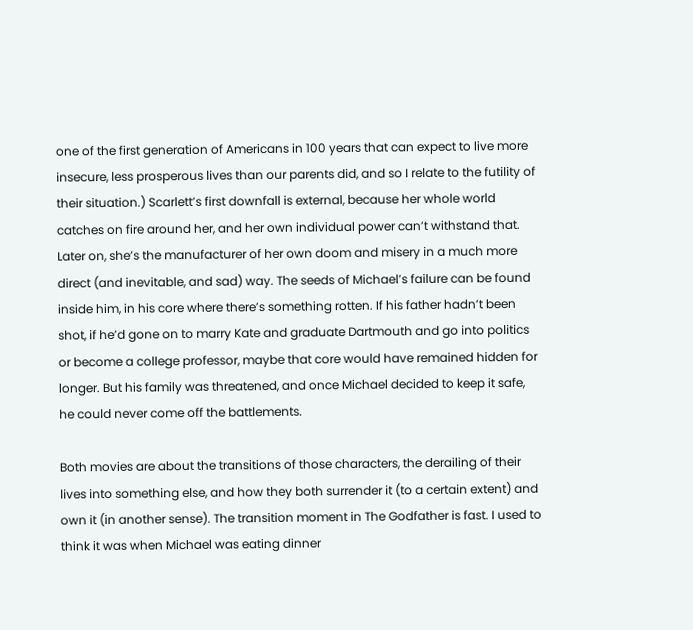one of the first generation of Americans in 100 years that can expect to live more insecure, less prosperous lives than our parents did, and so I relate to the futility of their situation.) Scarlett’s first downfall is external, because her whole world catches on fire around her, and her own individual power can’t withstand that. Later on, she’s the manufacturer of her own doom and misery in a much more direct (and inevitable, and sad) way. The seeds of Michael’s failure can be found inside him, in his core where there’s something rotten. If his father hadn’t been shot, if he’d gone on to marry Kate and graduate Dartmouth and go into politics or become a college professor, maybe that core would have remained hidden for longer. But his family was threatened, and once Michael decided to keep it safe, he could never come off the battlements.

Both movies are about the transitions of those characters, the derailing of their lives into something else, and how they both surrender it (to a certain extent) and own it (in another sense). The transition moment in The Godfather is fast. I used to think it was when Michael was eating dinner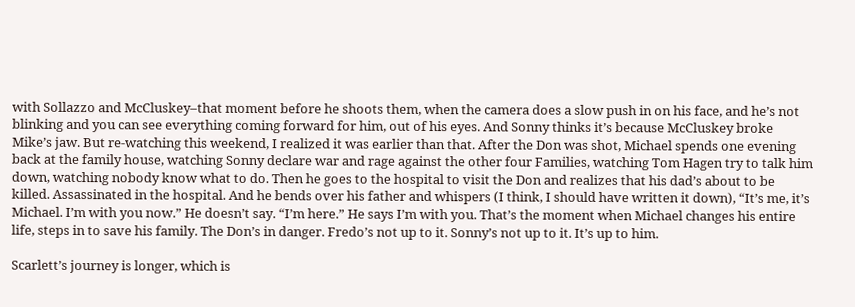with Sollazzo and McCluskey–that moment before he shoots them, when the camera does a slow push in on his face, and he’s not blinking and you can see everything coming forward for him, out of his eyes. And Sonny thinks it’s because McCluskey broke Mike’s jaw. But re-watching this weekend, I realized it was earlier than that. After the Don was shot, Michael spends one evening back at the family house, watching Sonny declare war and rage against the other four Families, watching Tom Hagen try to talk him down, watching nobody know what to do. Then he goes to the hospital to visit the Don and realizes that his dad’s about to be killed. Assassinated in the hospital. And he bends over his father and whispers (I think, I should have written it down), “It’s me, it’s Michael. I’m with you now.” He doesn’t say. “I’m here.” He says I’m with you. That’s the moment when Michael changes his entire life, steps in to save his family. The Don’s in danger. Fredo’s not up to it. Sonny’s not up to it. It’s up to him.

Scarlett’s journey is longer, which is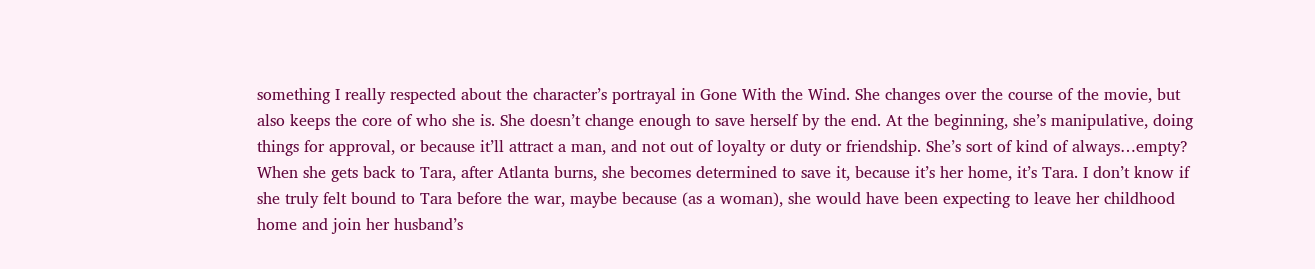something I really respected about the character’s portrayal in Gone With the Wind. She changes over the course of the movie, but also keeps the core of who she is. She doesn’t change enough to save herself by the end. At the beginning, she’s manipulative, doing things for approval, or because it’ll attract a man, and not out of loyalty or duty or friendship. She’s sort of kind of always…empty? When she gets back to Tara, after Atlanta burns, she becomes determined to save it, because it’s her home, it’s Tara. I don’t know if she truly felt bound to Tara before the war, maybe because (as a woman), she would have been expecting to leave her childhood home and join her husband’s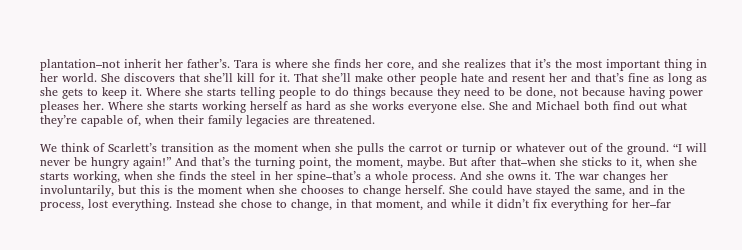plantation–not inherit her father’s. Tara is where she finds her core, and she realizes that it’s the most important thing in her world. She discovers that she’ll kill for it. That she’ll make other people hate and resent her and that’s fine as long as she gets to keep it. Where she starts telling people to do things because they need to be done, not because having power pleases her. Where she starts working herself as hard as she works everyone else. She and Michael both find out what they’re capable of, when their family legacies are threatened.

We think of Scarlett’s transition as the moment when she pulls the carrot or turnip or whatever out of the ground. “I will never be hungry again!” And that’s the turning point, the moment, maybe. But after that–when she sticks to it, when she starts working, when she finds the steel in her spine–that’s a whole process. And she owns it. The war changes her involuntarily, but this is the moment when she chooses to change herself. She could have stayed the same, and in the process, lost everything. Instead she chose to change, in that moment, and while it didn’t fix everything for her–far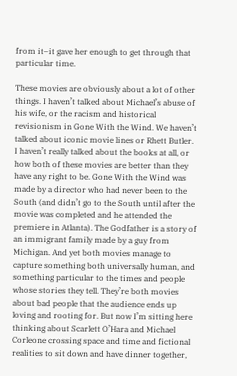from it–it gave her enough to get through that particular time.

These movies are obviously about a lot of other things. I haven’t talked about Michael’s abuse of his wife, or the racism and historical revisionism in Gone With the Wind. We haven’t talked about iconic movie lines or Rhett Butler. I haven’t really talked about the books at all, or how both of these movies are better than they have any right to be. Gone With the Wind was made by a director who had never been to the South (and didn’t go to the South until after the movie was completed and he attended the premiere in Atlanta). The Godfather is a story of an immigrant family made by a guy from Michigan. And yet both movies manage to capture something both universally human, and something particular to the times and people whose stories they tell. They’re both movies about bad people that the audience ends up loving and rooting for. But now I’m sitting here thinking about Scarlett O’Hara and Michael Corleone crossing space and time and fictional realities to sit down and have dinner together,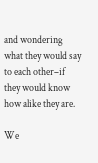and wondering what they would say to each other–if they would know how alike they are.

We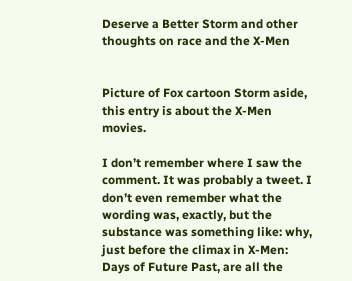Deserve a Better Storm and other thoughts on race and the X-Men


Picture of Fox cartoon Storm aside, this entry is about the X-Men movies.

I don’t remember where I saw the comment. It was probably a tweet. I don’t even remember what the wording was, exactly, but the substance was something like: why, just before the climax in X-Men: Days of Future Past, are all the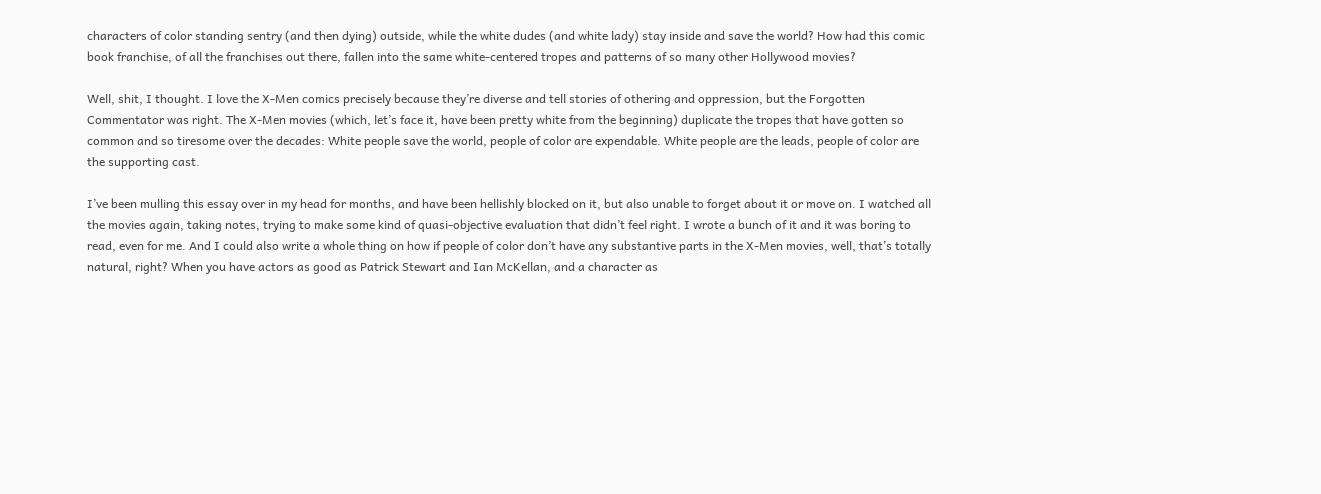characters of color standing sentry (and then dying) outside, while the white dudes (and white lady) stay inside and save the world? How had this comic book franchise, of all the franchises out there, fallen into the same white-centered tropes and patterns of so many other Hollywood movies?

Well, shit, I thought. I love the X-Men comics precisely because they’re diverse and tell stories of othering and oppression, but the Forgotten Commentator was right. The X-Men movies (which, let’s face it, have been pretty white from the beginning) duplicate the tropes that have gotten so common and so tiresome over the decades: White people save the world, people of color are expendable. White people are the leads, people of color are the supporting cast.

I’ve been mulling this essay over in my head for months, and have been hellishly blocked on it, but also unable to forget about it or move on. I watched all the movies again, taking notes, trying to make some kind of quasi-objective evaluation that didn’t feel right. I wrote a bunch of it and it was boring to read, even for me. And I could also write a whole thing on how if people of color don’t have any substantive parts in the X-Men movies, well, that’s totally natural, right? When you have actors as good as Patrick Stewart and Ian McKellan, and a character as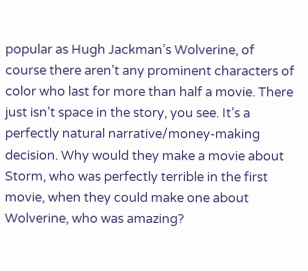popular as Hugh Jackman’s Wolverine, of course there aren’t any prominent characters of color who last for more than half a movie. There just isn’t space in the story, you see. It’s a perfectly natural narrative/money-making decision. Why would they make a movie about Storm, who was perfectly terrible in the first movie, when they could make one about Wolverine, who was amazing?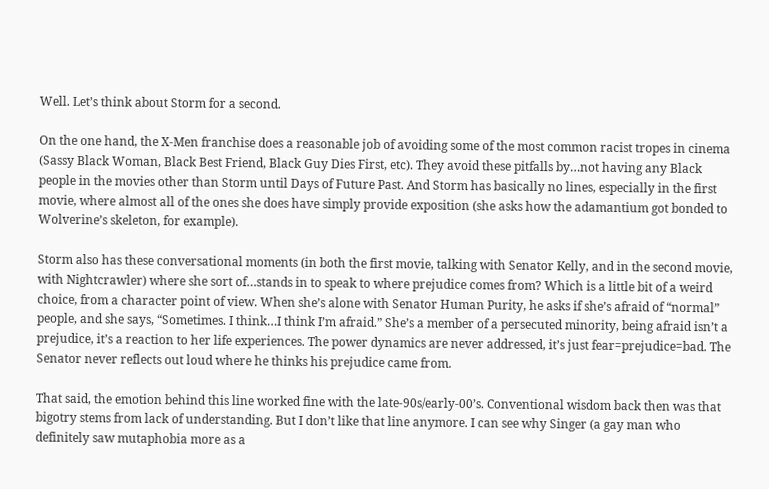Well. Let’s think about Storm for a second.

On the one hand, the X-Men franchise does a reasonable job of avoiding some of the most common racist tropes in cinema (Sassy Black Woman, Black Best Friend, Black Guy Dies First, etc). They avoid these pitfalls by…not having any Black people in the movies other than Storm until Days of Future Past. And Storm has basically no lines, especially in the first movie, where almost all of the ones she does have simply provide exposition (she asks how the adamantium got bonded to Wolverine’s skeleton, for example).

Storm also has these conversational moments (in both the first movie, talking with Senator Kelly, and in the second movie, with Nightcrawler) where she sort of…stands in to speak to where prejudice comes from? Which is a little bit of a weird choice, from a character point of view. When she’s alone with Senator Human Purity, he asks if she’s afraid of “normal” people, and she says, “Sometimes. I think…I think I’m afraid.” She’s a member of a persecuted minority, being afraid isn’t a prejudice, it’s a reaction to her life experiences. The power dynamics are never addressed, it’s just fear=prejudice=bad. The Senator never reflects out loud where he thinks his prejudice came from.

That said, the emotion behind this line worked fine with the late-90s/early-00’s. Conventional wisdom back then was that bigotry stems from lack of understanding. But I don’t like that line anymore. I can see why Singer (a gay man who definitely saw mutaphobia more as a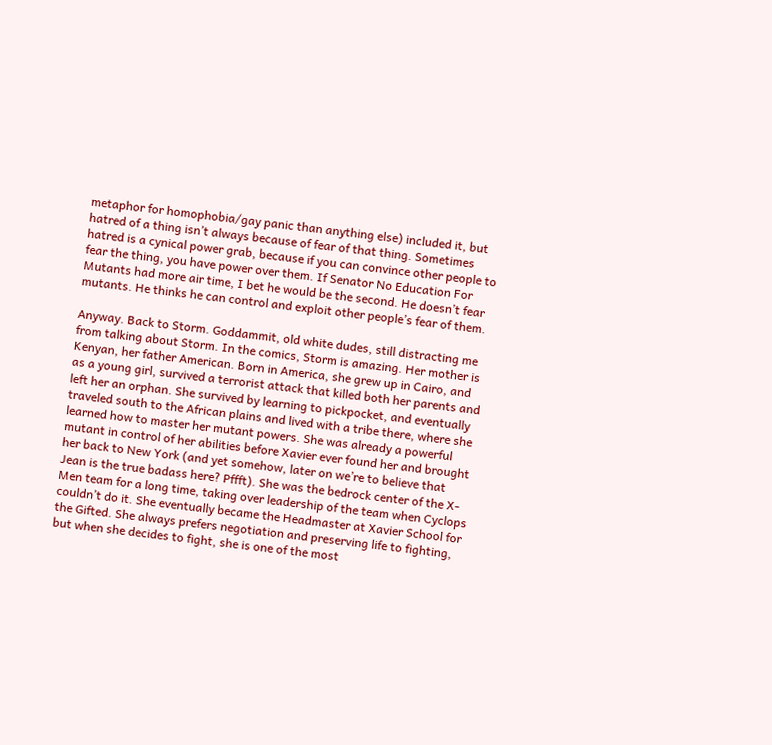metaphor for homophobia/gay panic than anything else) included it, but hatred of a thing isn’t always because of fear of that thing. Sometimes hatred is a cynical power grab, because if you can convince other people to fear the thing, you have power over them. If Senator No Education For Mutants had more air time, I bet he would be the second. He doesn’t fear mutants. He thinks he can control and exploit other people’s fear of them.

Anyway. Back to Storm. Goddammit, old white dudes, still distracting me from talking about Storm. In the comics, Storm is amazing. Her mother is Kenyan, her father American. Born in America, she grew up in Cairo, and as a young girl, survived a terrorist attack that killed both her parents and left her an orphan. She survived by learning to pickpocket, and eventually traveled south to the African plains and lived with a tribe there, where she learned how to master her mutant powers. She was already a powerful mutant in control of her abilities before Xavier ever found her and brought her back to New York (and yet somehow, later on we’re to believe that Jean is the true badass here? Pffft). She was the bedrock center of the X-Men team for a long time, taking over leadership of the team when Cyclops couldn’t do it. She eventually became the Headmaster at Xavier School for the Gifted. She always prefers negotiation and preserving life to fighting, but when she decides to fight, she is one of the most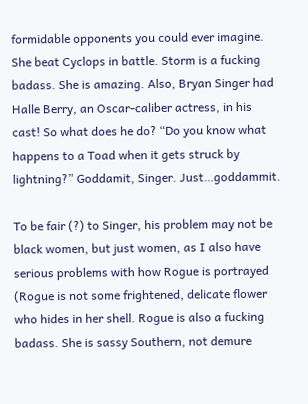formidable opponents you could ever imagine. She beat Cyclops in battle. Storm is a fucking badass. She is amazing. Also, Bryan Singer had Halle Berry, an Oscar-caliber actress, in his cast! So what does he do? “Do you know what happens to a Toad when it gets struck by lightning?” Goddamit, Singer. Just…goddammit.

To be fair (?) to Singer, his problem may not be black women, but just women, as I also have serious problems with how Rogue is portrayed (Rogue is not some frightened, delicate flower who hides in her shell. Rogue is also a fucking badass. She is sassy Southern, not demure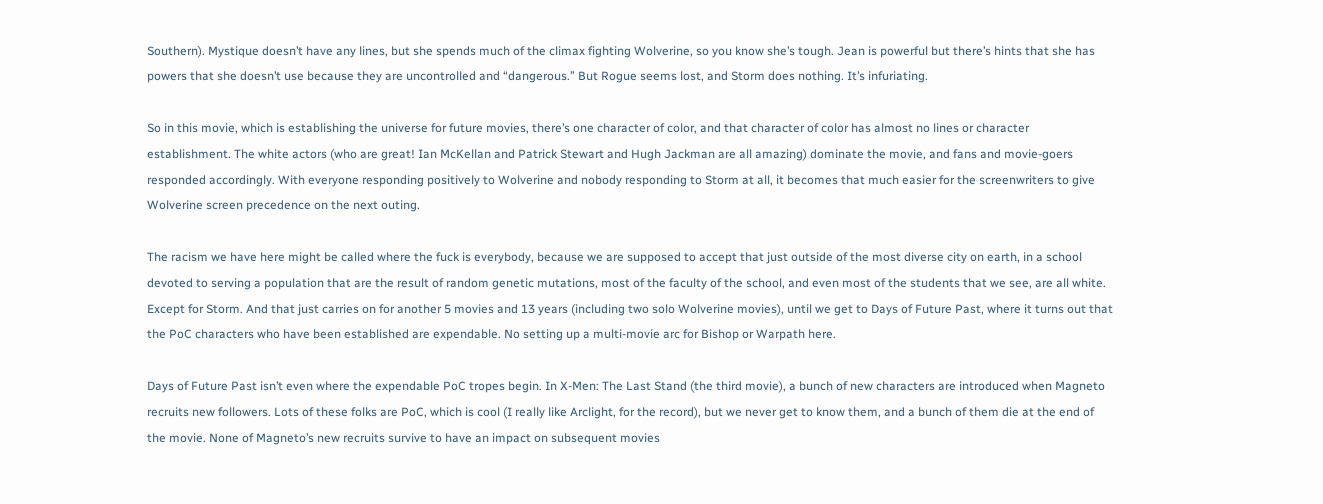Southern). Mystique doesn’t have any lines, but she spends much of the climax fighting Wolverine, so you know she’s tough. Jean is powerful but there’s hints that she has powers that she doesn’t use because they are uncontrolled and “dangerous.” But Rogue seems lost, and Storm does nothing. It’s infuriating.

So in this movie, which is establishing the universe for future movies, there’s one character of color, and that character of color has almost no lines or character establishment. The white actors (who are great! Ian McKellan and Patrick Stewart and Hugh Jackman are all amazing) dominate the movie, and fans and movie-goers responded accordingly. With everyone responding positively to Wolverine and nobody responding to Storm at all, it becomes that much easier for the screenwriters to give Wolverine screen precedence on the next outing.

The racism we have here might be called where the fuck is everybody, because we are supposed to accept that just outside of the most diverse city on earth, in a school devoted to serving a population that are the result of random genetic mutations, most of the faculty of the school, and even most of the students that we see, are all white. Except for Storm. And that just carries on for another 5 movies and 13 years (including two solo Wolverine movies), until we get to Days of Future Past, where it turns out that the PoC characters who have been established are expendable. No setting up a multi-movie arc for Bishop or Warpath here.

Days of Future Past isn’t even where the expendable PoC tropes begin. In X-Men: The Last Stand (the third movie), a bunch of new characters are introduced when Magneto recruits new followers. Lots of these folks are PoC, which is cool (I really like Arclight, for the record), but we never get to know them, and a bunch of them die at the end of the movie. None of Magneto’s new recruits survive to have an impact on subsequent movies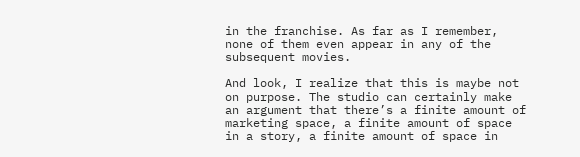in the franchise. As far as I remember, none of them even appear in any of the subsequent movies.

And look, I realize that this is maybe not on purpose. The studio can certainly make an argument that there’s a finite amount of marketing space, a finite amount of space in a story, a finite amount of space in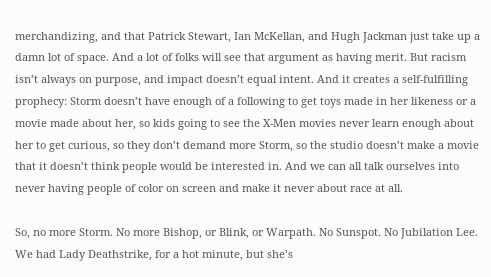merchandizing, and that Patrick Stewart, Ian McKellan, and Hugh Jackman just take up a damn lot of space. And a lot of folks will see that argument as having merit. But racism isn’t always on purpose, and impact doesn’t equal intent. And it creates a self-fulfilling prophecy: Storm doesn’t have enough of a following to get toys made in her likeness or a movie made about her, so kids going to see the X-Men movies never learn enough about her to get curious, so they don’t demand more Storm, so the studio doesn’t make a movie that it doesn’t think people would be interested in. And we can all talk ourselves into never having people of color on screen and make it never about race at all.

So, no more Storm. No more Bishop, or Blink, or Warpath. No Sunspot. No Jubilation Lee. We had Lady Deathstrike, for a hot minute, but she’s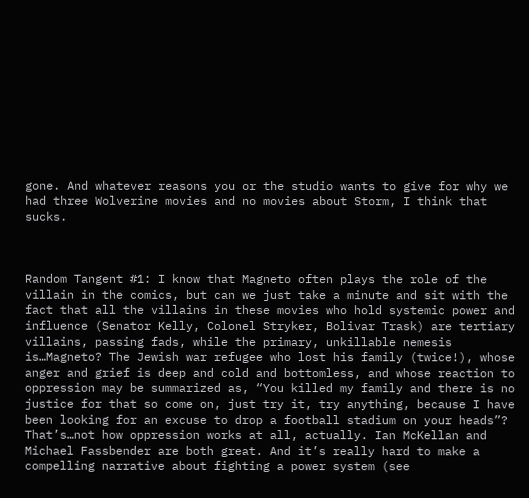gone. And whatever reasons you or the studio wants to give for why we had three Wolverine movies and no movies about Storm, I think that sucks.



Random Tangent #1: I know that Magneto often plays the role of the villain in the comics, but can we just take a minute and sit with the fact that all the villains in these movies who hold systemic power and influence (Senator Kelly, Colonel Stryker, Bolivar Trask) are tertiary villains, passing fads, while the primary, unkillable nemesis is…Magneto? The Jewish war refugee who lost his family (twice!), whose anger and grief is deep and cold and bottomless, and whose reaction to oppression may be summarized as, “You killed my family and there is no justice for that so come on, just try it, try anything, because I have been looking for an excuse to drop a football stadium on your heads”? That’s…not how oppression works at all, actually. Ian McKellan and Michael Fassbender are both great. And it’s really hard to make a compelling narrative about fighting a power system (see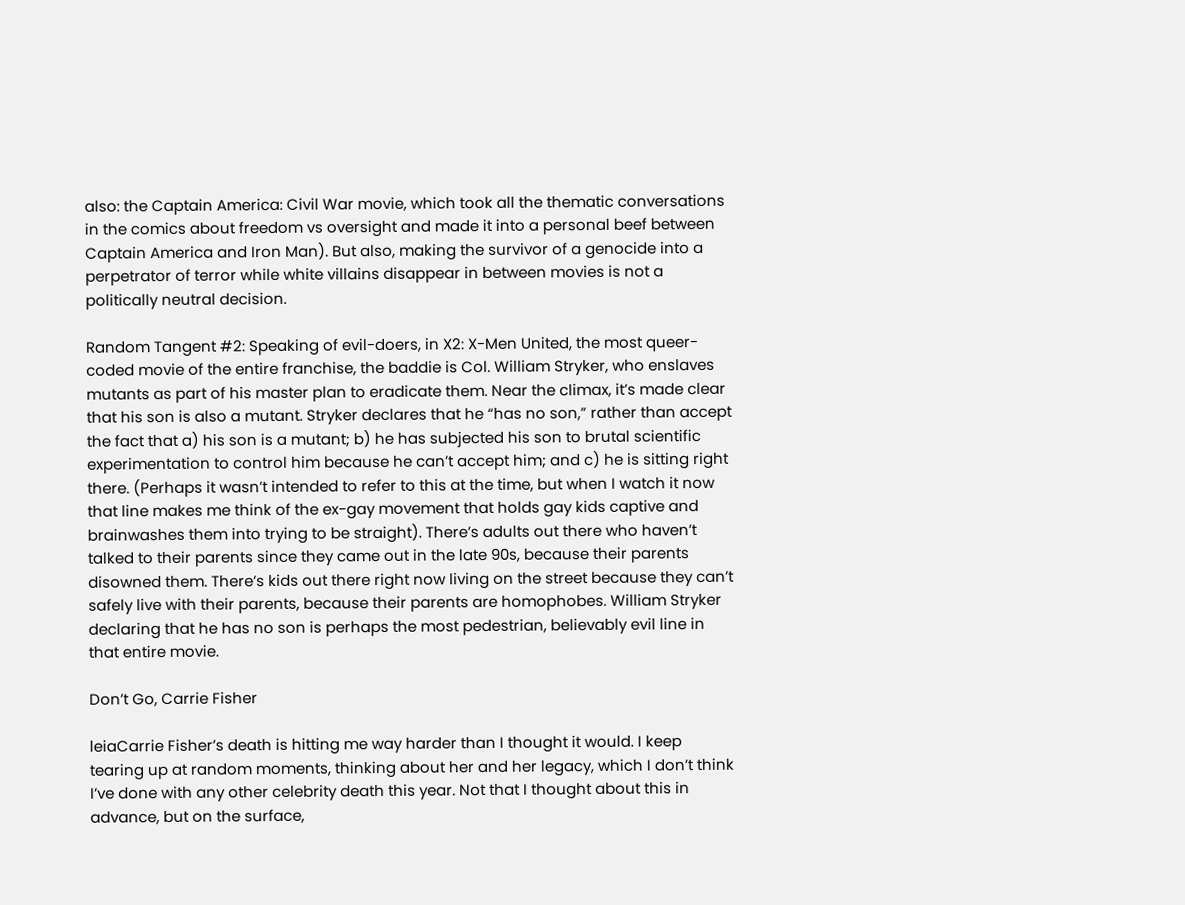also: the Captain America: Civil War movie, which took all the thematic conversations in the comics about freedom vs oversight and made it into a personal beef between Captain America and Iron Man). But also, making the survivor of a genocide into a perpetrator of terror while white villains disappear in between movies is not a politically neutral decision.

Random Tangent #2: Speaking of evil-doers, in X2: X-Men United, the most queer-coded movie of the entire franchise, the baddie is Col. William Stryker, who enslaves mutants as part of his master plan to eradicate them. Near the climax, it’s made clear that his son is also a mutant. Stryker declares that he “has no son,” rather than accept the fact that a) his son is a mutant; b) he has subjected his son to brutal scientific experimentation to control him because he can’t accept him; and c) he is sitting right there. (Perhaps it wasn’t intended to refer to this at the time, but when I watch it now that line makes me think of the ex-gay movement that holds gay kids captive and brainwashes them into trying to be straight). There’s adults out there who haven’t talked to their parents since they came out in the late 90s, because their parents disowned them. There’s kids out there right now living on the street because they can’t safely live with their parents, because their parents are homophobes. William Stryker declaring that he has no son is perhaps the most pedestrian, believably evil line in that entire movie.

Don’t Go, Carrie Fisher

leiaCarrie Fisher’s death is hitting me way harder than I thought it would. I keep tearing up at random moments, thinking about her and her legacy, which I don’t think I’ve done with any other celebrity death this year. Not that I thought about this in advance, but on the surface,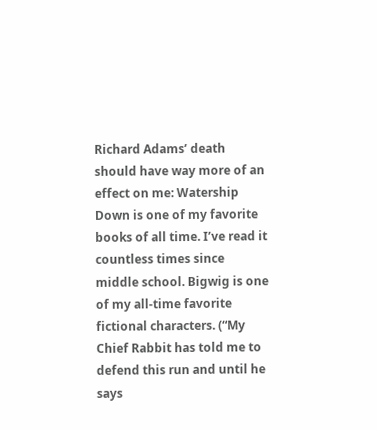Richard Adams’ death should have way more of an effect on me: Watership Down is one of my favorite books of all time. I’ve read it countless times since middle school. Bigwig is one of my all-time favorite fictional characters. (“My Chief Rabbit has told me to defend this run and until he says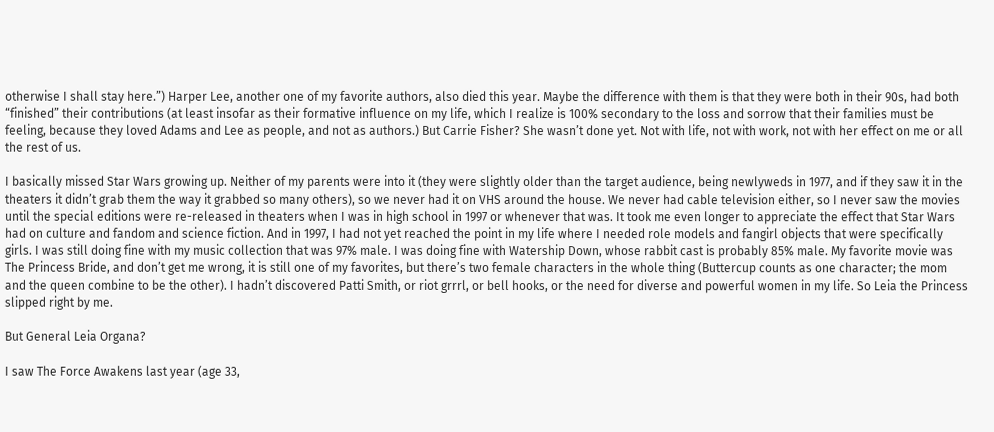otherwise I shall stay here.”) Harper Lee, another one of my favorite authors, also died this year. Maybe the difference with them is that they were both in their 90s, had both “finished” their contributions (at least insofar as their formative influence on my life, which I realize is 100% secondary to the loss and sorrow that their families must be feeling, because they loved Adams and Lee as people, and not as authors.) But Carrie Fisher? She wasn’t done yet. Not with life, not with work, not with her effect on me or all the rest of us.

I basically missed Star Wars growing up. Neither of my parents were into it (they were slightly older than the target audience, being newlyweds in 1977, and if they saw it in the theaters it didn’t grab them the way it grabbed so many others), so we never had it on VHS around the house. We never had cable television either, so I never saw the movies until the special editions were re-released in theaters when I was in high school in 1997 or whenever that was. It took me even longer to appreciate the effect that Star Wars had on culture and fandom and science fiction. And in 1997, I had not yet reached the point in my life where I needed role models and fangirl objects that were specifically girls. I was still doing fine with my music collection that was 97% male. I was doing fine with Watership Down, whose rabbit cast is probably 85% male. My favorite movie was The Princess Bride, and don’t get me wrong, it is still one of my favorites, but there’s two female characters in the whole thing (Buttercup counts as one character; the mom and the queen combine to be the other). I hadn’t discovered Patti Smith, or riot grrrl, or bell hooks, or the need for diverse and powerful women in my life. So Leia the Princess slipped right by me.

But General Leia Organa?

I saw The Force Awakens last year (age 33,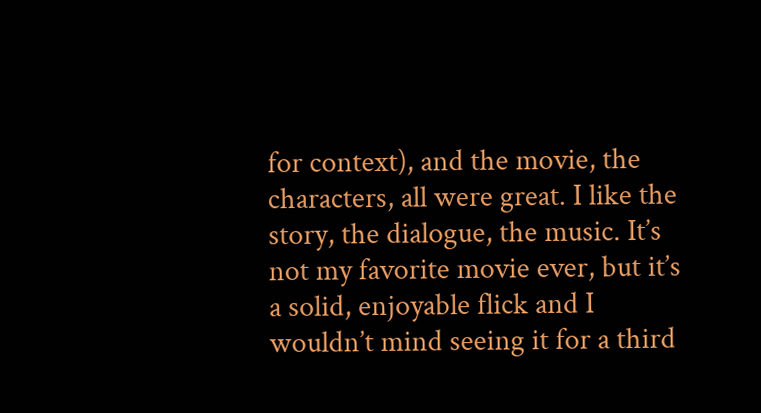for context), and the movie, the characters, all were great. I like the story, the dialogue, the music. It’s not my favorite movie ever, but it’s a solid, enjoyable flick and I wouldn’t mind seeing it for a third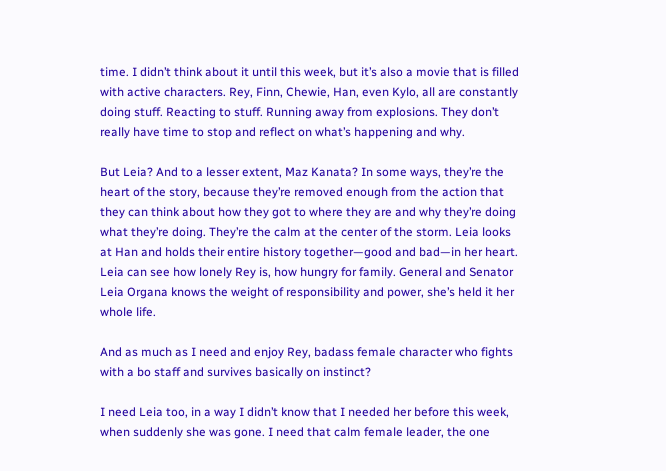time. I didn’t think about it until this week, but it’s also a movie that is filled with active characters. Rey, Finn, Chewie, Han, even Kylo, all are constantly doing stuff. Reacting to stuff. Running away from explosions. They don’t really have time to stop and reflect on what’s happening and why.

But Leia? And to a lesser extent, Maz Kanata? In some ways, they’re the heart of the story, because they’re removed enough from the action that they can think about how they got to where they are and why they’re doing what they’re doing. They’re the calm at the center of the storm. Leia looks at Han and holds their entire history together—good and bad—in her heart. Leia can see how lonely Rey is, how hungry for family. General and Senator Leia Organa knows the weight of responsibility and power, she’s held it her whole life.

And as much as I need and enjoy Rey, badass female character who fights with a bo staff and survives basically on instinct?

I need Leia too, in a way I didn’t know that I needed her before this week, when suddenly she was gone. I need that calm female leader, the one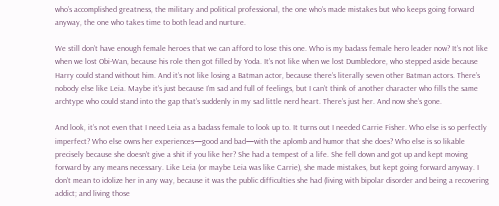who’s accomplished greatness, the military and political professional, the one who’s made mistakes but who keeps going forward anyway, the one who takes time to both lead and nurture.

We still don’t have enough female heroes that we can afford to lose this one. Who is my badass female hero leader now? It’s not like when we lost Obi-Wan, because his role then got filled by Yoda. It’s not like when we lost Dumbledore, who stepped aside because Harry could stand without him. And it’s not like losing a Batman actor, because there’s literally seven other Batman actors. There’s nobody else like Leia. Maybe it’s just because I’m sad and full of feelings, but I can’t think of another character who fills the same archtype who could stand into the gap that’s suddenly in my sad little nerd heart. There’s just her. And now she’s gone.

And look, it’s not even that I need Leia as a badass female to look up to. It turns out I needed Carrie Fisher. Who else is so perfectly imperfect? Who else owns her experiences—good and bad—with the aplomb and humor that she does? Who else is so likable precisely because she doesn’t give a shit if you like her? She had a tempest of a life. She fell down and got up and kept moving forward by any means necessary. Like Leia (or maybe Leia was like Carrie), she made mistakes, but kept going forward anyway. I don’t mean to idolize her in any way, because it was the public difficulties she had (living with bipolar disorder and being a recovering addict; and living those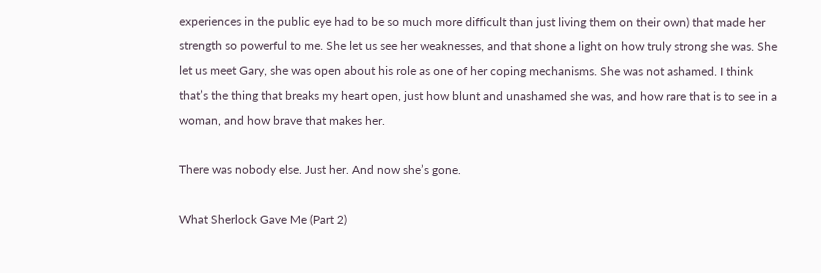experiences in the public eye had to be so much more difficult than just living them on their own) that made her strength so powerful to me. She let us see her weaknesses, and that shone a light on how truly strong she was. She let us meet Gary, she was open about his role as one of her coping mechanisms. She was not ashamed. I think that’s the thing that breaks my heart open, just how blunt and unashamed she was, and how rare that is to see in a woman, and how brave that makes her.

There was nobody else. Just her. And now she’s gone.

What Sherlock Gave Me (Part 2)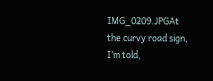IMG_0209.JPGAt the curvy road sign, I’m told,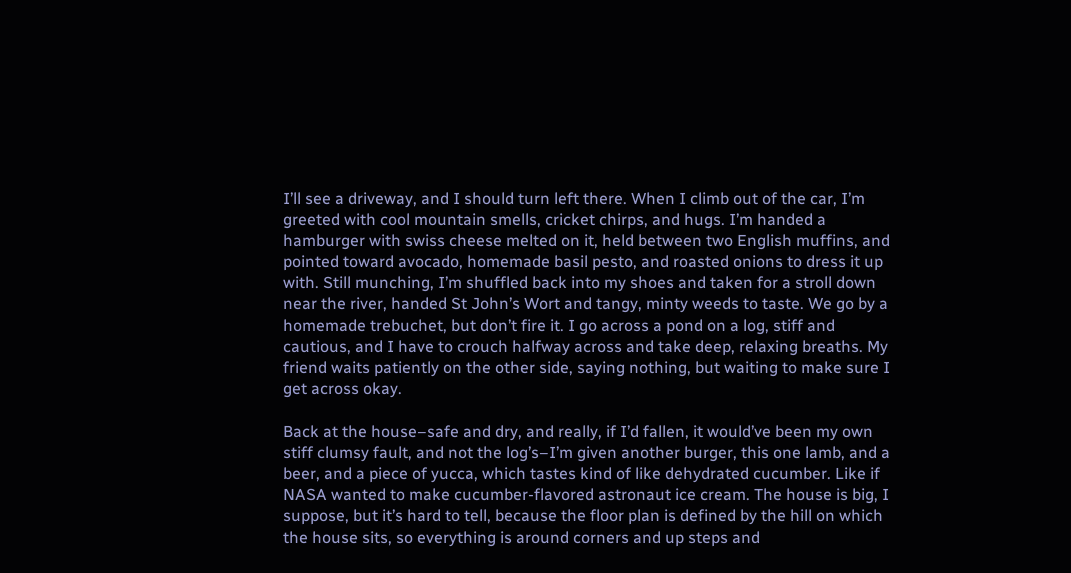I’ll see a driveway, and I should turn left there. When I climb out of the car, I’m greeted with cool mountain smells, cricket chirps, and hugs. I’m handed a hamburger with swiss cheese melted on it, held between two English muffins, and pointed toward avocado, homemade basil pesto, and roasted onions to dress it up with. Still munching, I’m shuffled back into my shoes and taken for a stroll down near the river, handed St John’s Wort and tangy, minty weeds to taste. We go by a homemade trebuchet, but don’t fire it. I go across a pond on a log, stiff and cautious, and I have to crouch halfway across and take deep, relaxing breaths. My friend waits patiently on the other side, saying nothing, but waiting to make sure I get across okay.

Back at the house–safe and dry, and really, if I’d fallen, it would’ve been my own stiff clumsy fault, and not the log’s–I’m given another burger, this one lamb, and a beer, and a piece of yucca, which tastes kind of like dehydrated cucumber. Like if NASA wanted to make cucumber-flavored astronaut ice cream. The house is big, I suppose, but it’s hard to tell, because the floor plan is defined by the hill on which the house sits, so everything is around corners and up steps and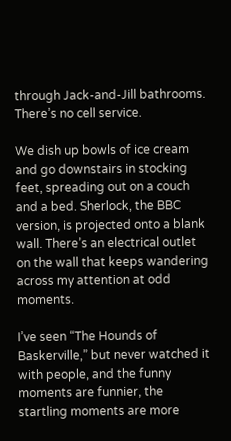through Jack-and-Jill bathrooms. There’s no cell service.

We dish up bowls of ice cream and go downstairs in stocking feet, spreading out on a couch and a bed. Sherlock, the BBC version, is projected onto a blank wall. There’s an electrical outlet on the wall that keeps wandering across my attention at odd moments.

I’ve seen “The Hounds of Baskerville,” but never watched it with people, and the funny moments are funnier, the startling moments are more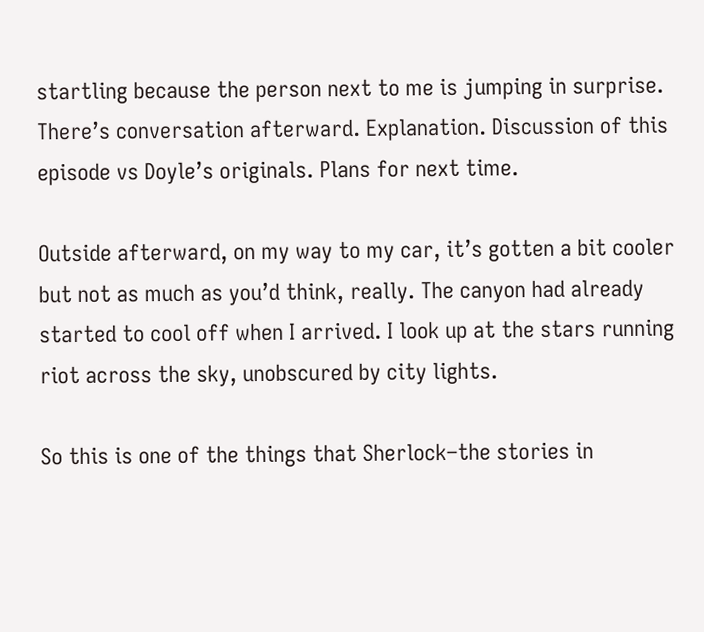startling because the person next to me is jumping in surprise. There’s conversation afterward. Explanation. Discussion of this episode vs Doyle’s originals. Plans for next time.

Outside afterward, on my way to my car, it’s gotten a bit cooler but not as much as you’d think, really. The canyon had already started to cool off when I arrived. I look up at the stars running riot across the sky, unobscured by city lights.

So this is one of the things that Sherlock–the stories in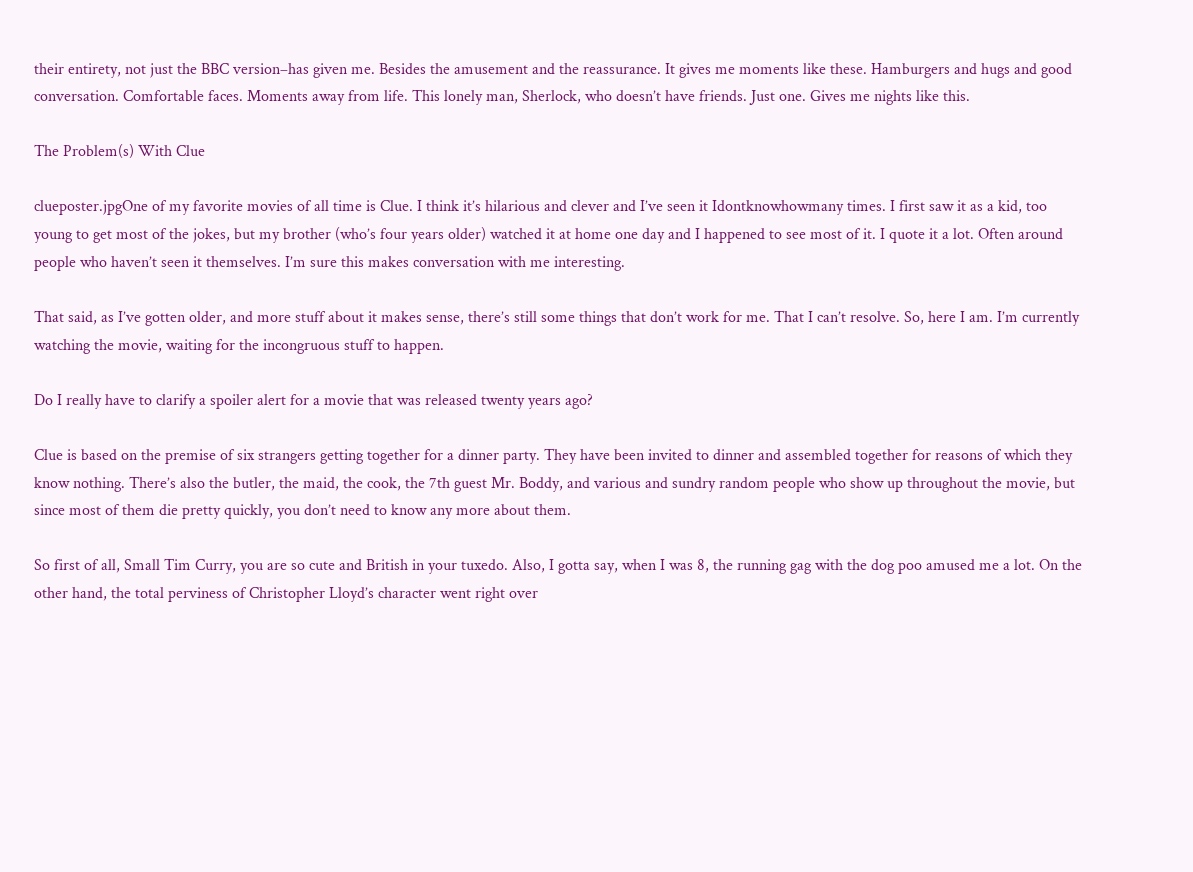their entirety, not just the BBC version–has given me. Besides the amusement and the reassurance. It gives me moments like these. Hamburgers and hugs and good conversation. Comfortable faces. Moments away from life. This lonely man, Sherlock, who doesn’t have friends. Just one. Gives me nights like this.

The Problem(s) With Clue

clueposter.jpgOne of my favorite movies of all time is Clue. I think it’s hilarious and clever and I’ve seen it Idontknowhowmany times. I first saw it as a kid, too young to get most of the jokes, but my brother (who’s four years older) watched it at home one day and I happened to see most of it. I quote it a lot. Often around people who haven’t seen it themselves. I’m sure this makes conversation with me interesting.

That said, as I’ve gotten older, and more stuff about it makes sense, there’s still some things that don’t work for me. That I can’t resolve. So, here I am. I’m currently watching the movie, waiting for the incongruous stuff to happen.

Do I really have to clarify a spoiler alert for a movie that was released twenty years ago?

Clue is based on the premise of six strangers getting together for a dinner party. They have been invited to dinner and assembled together for reasons of which they know nothing. There’s also the butler, the maid, the cook, the 7th guest Mr. Boddy, and various and sundry random people who show up throughout the movie, but since most of them die pretty quickly, you don’t need to know any more about them.

So first of all, Small Tim Curry, you are so cute and British in your tuxedo. Also, I gotta say, when I was 8, the running gag with the dog poo amused me a lot. On the other hand, the total perviness of Christopher Lloyd’s character went right over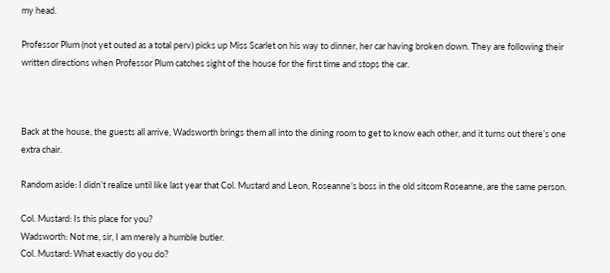my head.

Professor Plum (not yet outed as a total perv) picks up Miss Scarlet on his way to dinner, her car having broken down. They are following their written directions when Professor Plum catches sight of the house for the first time and stops the car.



Back at the house, the guests all arrive, Wadsworth brings them all into the dining room to get to know each other, and it turns out there’s one extra chair.

Random aside: I didn’t realize until like last year that Col. Mustard and Leon, Roseanne’s boss in the old sitcom Roseanne, are the same person.

Col. Mustard: Is this place for you?
Wadsworth: Not me, sir, I am merely a humble butler.
Col. Mustard: What exactly do you do?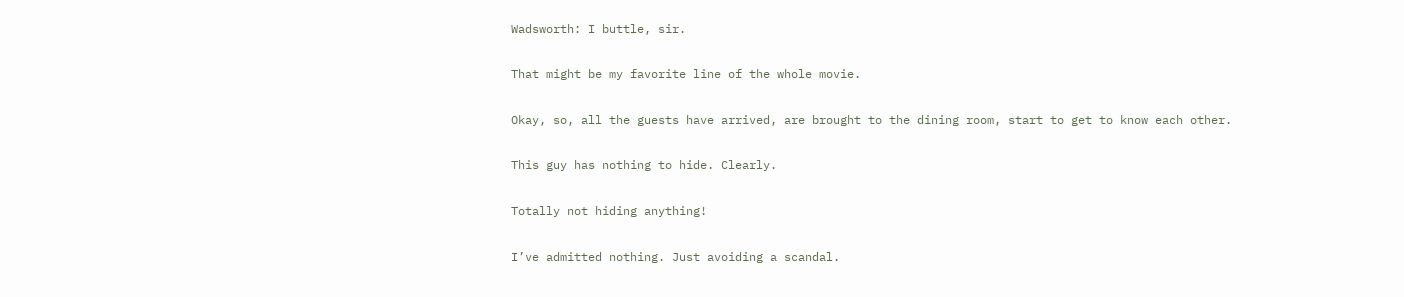Wadsworth: I buttle, sir.

That might be my favorite line of the whole movie.

Okay, so, all the guests have arrived, are brought to the dining room, start to get to know each other.

This guy has nothing to hide. Clearly.

Totally not hiding anything!

I’ve admitted nothing. Just avoiding a scandal.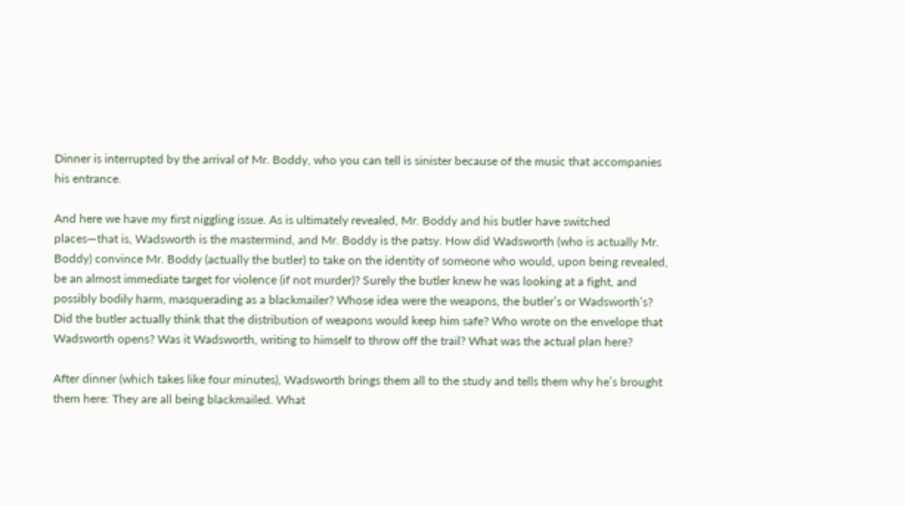Dinner is interrupted by the arrival of Mr. Boddy, who you can tell is sinister because of the music that accompanies his entrance.

And here we have my first niggling issue. As is ultimately revealed, Mr. Boddy and his butler have switched places—that is, Wadsworth is the mastermind, and Mr. Boddy is the patsy. How did Wadsworth (who is actually Mr. Boddy) convince Mr. Boddy (actually the butler) to take on the identity of someone who would, upon being revealed, be an almost immediate target for violence (if not murder)? Surely the butler knew he was looking at a fight, and possibly bodily harm, masquerading as a blackmailer? Whose idea were the weapons, the butler’s or Wadsworth’s? Did the butler actually think that the distribution of weapons would keep him safe? Who wrote on the envelope that Wadsworth opens? Was it Wadsworth, writing to himself to throw off the trail? What was the actual plan here?

After dinner (which takes like four minutes), Wadsworth brings them all to the study and tells them why he’s brought them here: They are all being blackmailed. What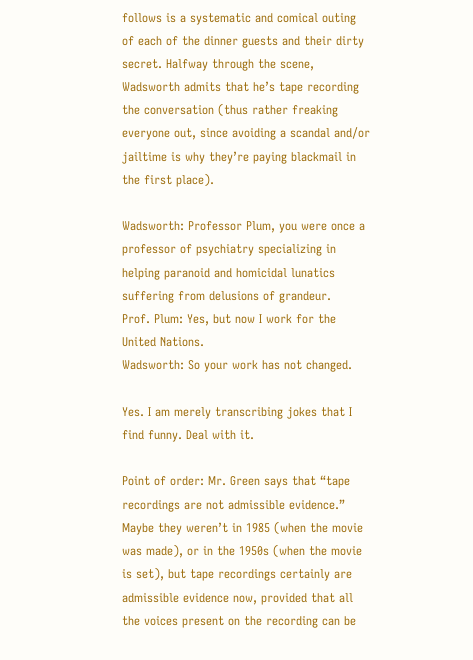follows is a systematic and comical outing of each of the dinner guests and their dirty secret. Halfway through the scene, Wadsworth admits that he’s tape recording the conversation (thus rather freaking everyone out, since avoiding a scandal and/or jailtime is why they’re paying blackmail in the first place).

Wadsworth: Professor Plum, you were once a professor of psychiatry specializing in helping paranoid and homicidal lunatics suffering from delusions of grandeur.
Prof. Plum: Yes, but now I work for the United Nations.
Wadsworth: So your work has not changed.

Yes. I am merely transcribing jokes that I find funny. Deal with it.

Point of order: Mr. Green says that “tape recordings are not admissible evidence.” Maybe they weren’t in 1985 (when the movie was made), or in the 1950s (when the movie is set), but tape recordings certainly are admissible evidence now, provided that all the voices present on the recording can be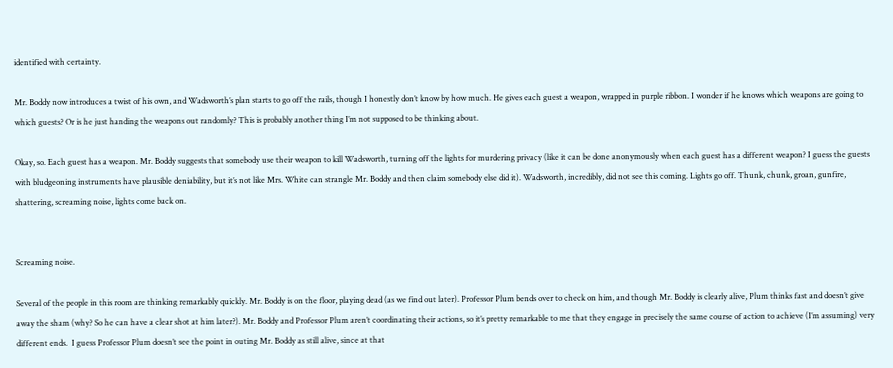identified with certainty.

Mr. Boddy now introduces a twist of his own, and Wadsworth’s plan starts to go off the rails, though I honestly don’t know by how much. He gives each guest a weapon, wrapped in purple ribbon. I wonder if he knows which weapons are going to which guests? Or is he just handing the weapons out randomly? This is probably another thing I’m not supposed to be thinking about.

Okay, so. Each guest has a weapon. Mr. Boddy suggests that somebody use their weapon to kill Wadsworth, turning off the lights for murdering privacy (like it can be done anonymously when each guest has a different weapon? I guess the guests with bludgeoning instruments have plausible deniability, but it’s not like Mrs. White can strangle Mr. Boddy and then claim somebody else did it). Wadsworth, incredibly, did not see this coming. Lights go off. Thunk, chunk, groan, gunfire, shattering, screaming noise, lights come back on.


Screaming noise.

Several of the people in this room are thinking remarkably quickly. Mr. Boddy is on the floor, playing dead (as we find out later). Professor Plum bends over to check on him, and though Mr. Boddy is clearly alive, Plum thinks fast and doesn’t give away the sham (why? So he can have a clear shot at him later?). Mr. Boddy and Professor Plum aren’t coordinating their actions, so it’s pretty remarkable to me that they engage in precisely the same course of action to achieve (I’m assuming) very different ends.  I guess Professor Plum doesn’t see the point in outing Mr. Boddy as still alive, since at that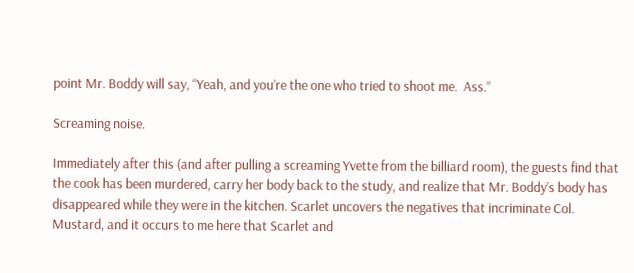point Mr. Boddy will say, “Yeah, and you’re the one who tried to shoot me.  Ass.”

Screaming noise.

Immediately after this (and after pulling a screaming Yvette from the billiard room), the guests find that the cook has been murdered, carry her body back to the study, and realize that Mr. Boddy’s body has disappeared while they were in the kitchen. Scarlet uncovers the negatives that incriminate Col. Mustard, and it occurs to me here that Scarlet and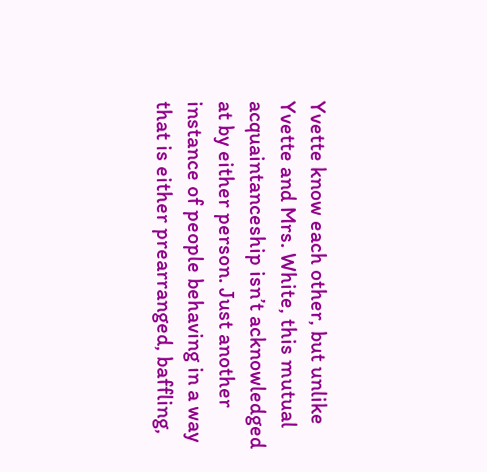Yvette know each other, but unlike Yvette and Mrs. White, this mutual acquaintanceship isn’t acknowledged at by either person. Just another instance of people behaving in a way that is either prearranged, baffling,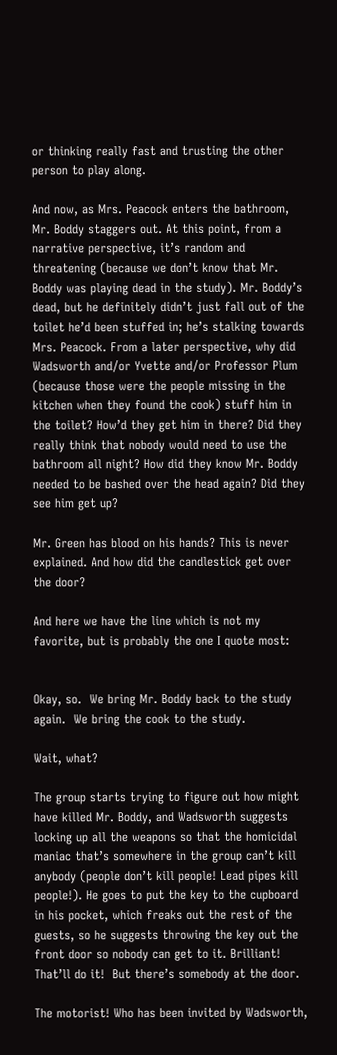or thinking really fast and trusting the other person to play along.

And now, as Mrs. Peacock enters the bathroom, Mr. Boddy staggers out. At this point, from a narrative perspective, it’s random and threatening (because we don’t know that Mr. Boddy was playing dead in the study). Mr. Boddy’s dead, but he definitely didn’t just fall out of the toilet he’d been stuffed in; he’s stalking towards Mrs. Peacock. From a later perspective, why did Wadsworth and/or Yvette and/or Professor Plum (because those were the people missing in the kitchen when they found the cook) stuff him in the toilet? How’d they get him in there? Did they really think that nobody would need to use the bathroom all night? How did they know Mr. Boddy needed to be bashed over the head again? Did they see him get up?

Mr. Green has blood on his hands? This is never explained. And how did the candlestick get over the door?

And here we have the line which is not my favorite, but is probably the one I quote most:


Okay, so.  We bring Mr. Boddy back to the study again.  We bring the cook to the study.

Wait, what?

The group starts trying to figure out how might have killed Mr. Boddy, and Wadsworth suggests locking up all the weapons so that the homicidal maniac that’s somewhere in the group can’t kill anybody (people don’t kill people! Lead pipes kill people!). He goes to put the key to the cupboard in his pocket, which freaks out the rest of the guests, so he suggests throwing the key out the front door so nobody can get to it. Brilliant! That’ll do it!  But there’s somebody at the door.

The motorist! Who has been invited by Wadsworth,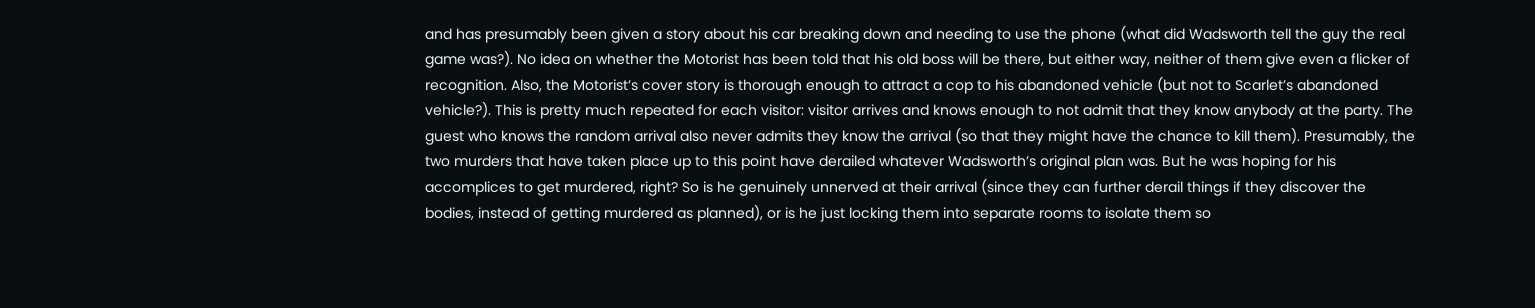and has presumably been given a story about his car breaking down and needing to use the phone (what did Wadsworth tell the guy the real game was?). No idea on whether the Motorist has been told that his old boss will be there, but either way, neither of them give even a flicker of recognition. Also, the Motorist’s cover story is thorough enough to attract a cop to his abandoned vehicle (but not to Scarlet’s abandoned vehicle?). This is pretty much repeated for each visitor: visitor arrives and knows enough to not admit that they know anybody at the party. The guest who knows the random arrival also never admits they know the arrival (so that they might have the chance to kill them). Presumably, the two murders that have taken place up to this point have derailed whatever Wadsworth’s original plan was. But he was hoping for his accomplices to get murdered, right? So is he genuinely unnerved at their arrival (since they can further derail things if they discover the bodies, instead of getting murdered as planned), or is he just locking them into separate rooms to isolate them so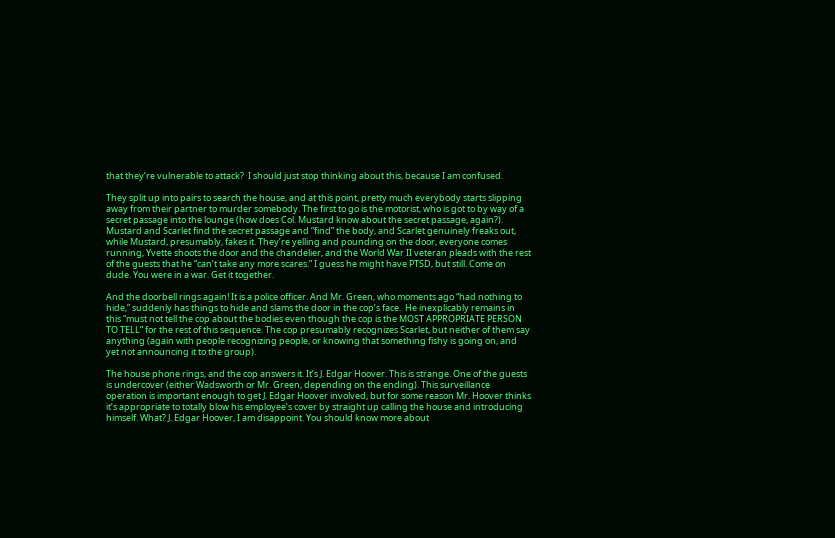that they’re vulnerable to attack?  I should just stop thinking about this, because I am confused.

They split up into pairs to search the house, and at this point, pretty much everybody starts slipping away from their partner to murder somebody. The first to go is the motorist, who is got to by way of a secret passage into the lounge (how does Col. Mustard know about the secret passage, again?). Mustard and Scarlet find the secret passage and “find” the body, and Scarlet genuinely freaks out, while Mustard, presumably, fakes it. They’re yelling and pounding on the door, everyone comes running, Yvette shoots the door and the chandelier, and the World War II veteran pleads with the rest of the guests that he “can’t take any more scares.” I guess he might have PTSD, but still. Come on dude. You were in a war. Get it together.

And the doorbell rings again! It is a police officer. And Mr. Green, who moments ago “had nothing to hide,” suddenly has things to hide and slams the door in the cop’s face.  He inexplicably remains in this “must not tell the cop about the bodies even though the cop is the MOST APPROPRIATE PERSON TO TELL” for the rest of this sequence. The cop presumably recognizes Scarlet, but neither of them say anything (again with people recognizing people, or knowing that something fishy is going on, and yet not announcing it to the group).

The house phone rings, and the cop answers it. It’s J. Edgar Hoover. This is strange. One of the guests is undercover (either Wadsworth or Mr. Green, depending on the ending). This surveillance operation is important enough to get J. Edgar Hoover involved, but for some reason Mr. Hoover thinks it’s appropriate to totally blow his employee’s cover by straight up calling the house and introducing himself. What? J. Edgar Hoover, I am disappoint. You should know more about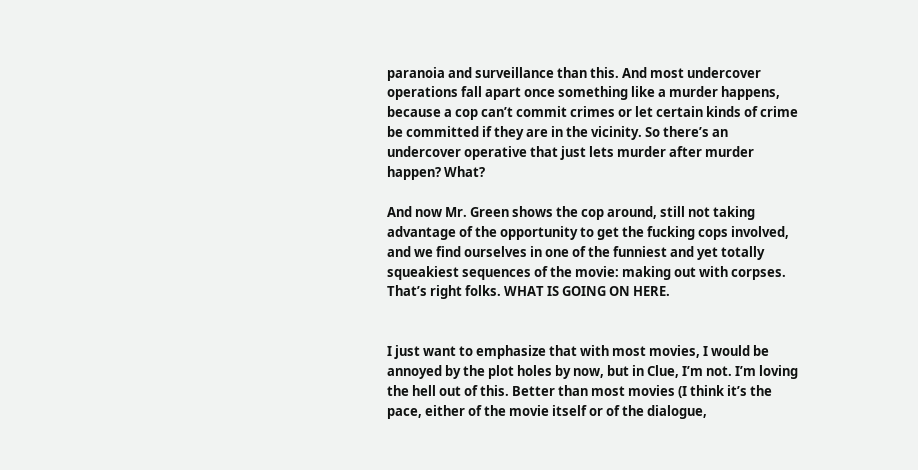paranoia and surveillance than this. And most undercover operations fall apart once something like a murder happens, because a cop can’t commit crimes or let certain kinds of crime be committed if they are in the vicinity. So there’s an undercover operative that just lets murder after murder happen? What?

And now Mr. Green shows the cop around, still not taking advantage of the opportunity to get the fucking cops involved, and we find ourselves in one of the funniest and yet totally squeakiest sequences of the movie: making out with corpses. That’s right folks. WHAT IS GOING ON HERE.


I just want to emphasize that with most movies, I would be annoyed by the plot holes by now, but in Clue, I’m not. I’m loving the hell out of this. Better than most movies (I think it’s the pace, either of the movie itself or of the dialogue,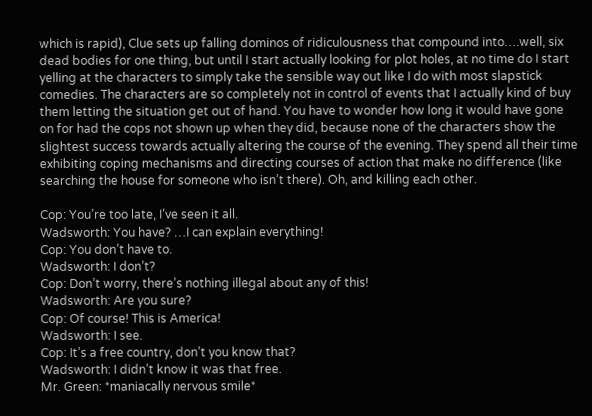which is rapid), Clue sets up falling dominos of ridiculousness that compound into….well, six dead bodies for one thing, but until I start actually looking for plot holes, at no time do I start yelling at the characters to simply take the sensible way out like I do with most slapstick comedies. The characters are so completely not in control of events that I actually kind of buy them letting the situation get out of hand. You have to wonder how long it would have gone on for had the cops not shown up when they did, because none of the characters show the slightest success towards actually altering the course of the evening. They spend all their time exhibiting coping mechanisms and directing courses of action that make no difference (like searching the house for someone who isn’t there). Oh, and killing each other.

Cop: You’re too late, I’ve seen it all.
Wadsworth: You have? …I can explain everything!
Cop: You don’t have to.
Wadsworth: I don’t?
Cop: Don’t worry, there’s nothing illegal about any of this!
Wadsworth: Are you sure?
Cop: Of course! This is America!
Wadsworth: I see.
Cop: It’s a free country, don’t you know that?
Wadsworth: I didn’t know it was that free.
Mr. Green: *maniacally nervous smile*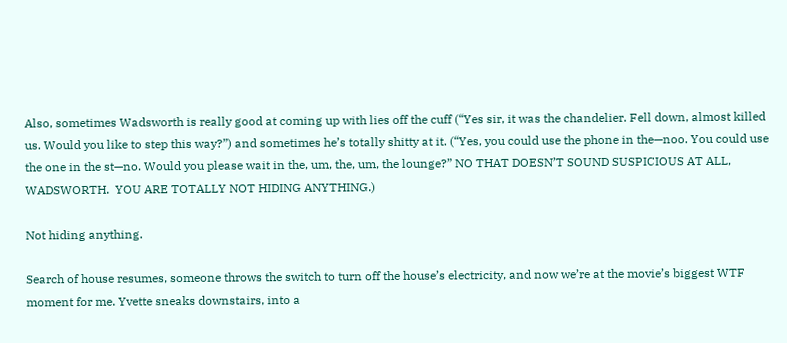Also, sometimes Wadsworth is really good at coming up with lies off the cuff (“Yes sir, it was the chandelier. Fell down, almost killed us. Would you like to step this way?”) and sometimes he’s totally shitty at it. (“Yes, you could use the phone in the—noo. You could use the one in the st—no. Would you please wait in the, um, the, um, the lounge?” NO THAT DOESN’T SOUND SUSPICIOUS AT ALL, WADSWORTH.  YOU ARE TOTALLY NOT HIDING ANYTHING.)

Not hiding anything.

Search of house resumes, someone throws the switch to turn off the house’s electricity, and now we’re at the movie’s biggest WTF moment for me. Yvette sneaks downstairs, into a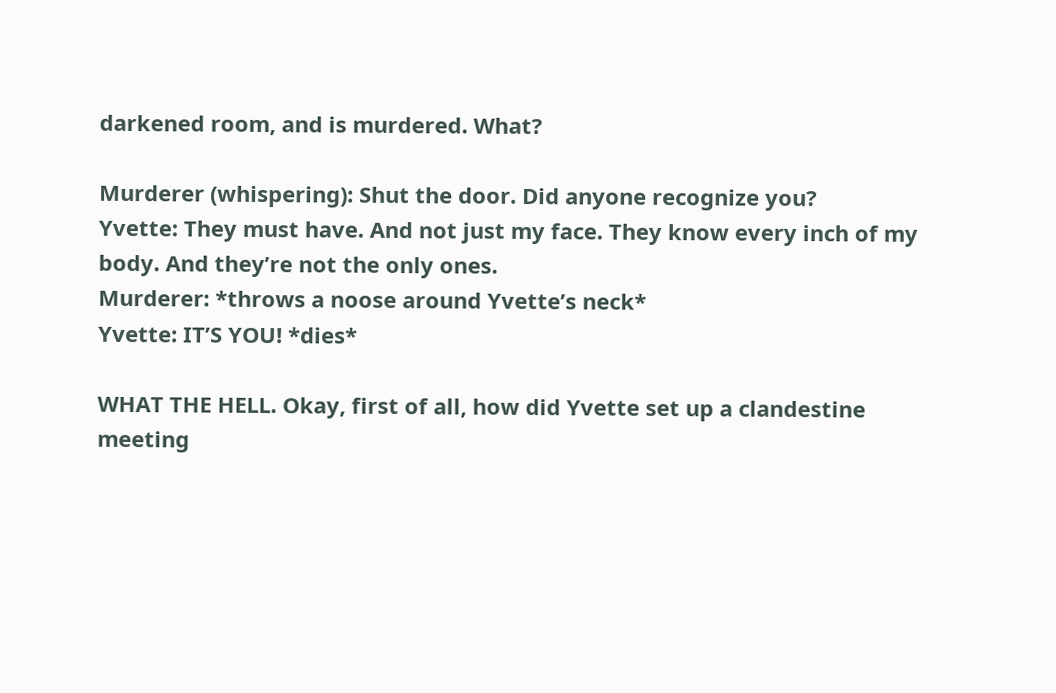darkened room, and is murdered. What?

Murderer (whispering): Shut the door. Did anyone recognize you?
Yvette: They must have. And not just my face. They know every inch of my body. And they’re not the only ones.
Murderer: *throws a noose around Yvette’s neck*
Yvette: IT’S YOU! *dies*

WHAT THE HELL. Okay, first of all, how did Yvette set up a clandestine meeting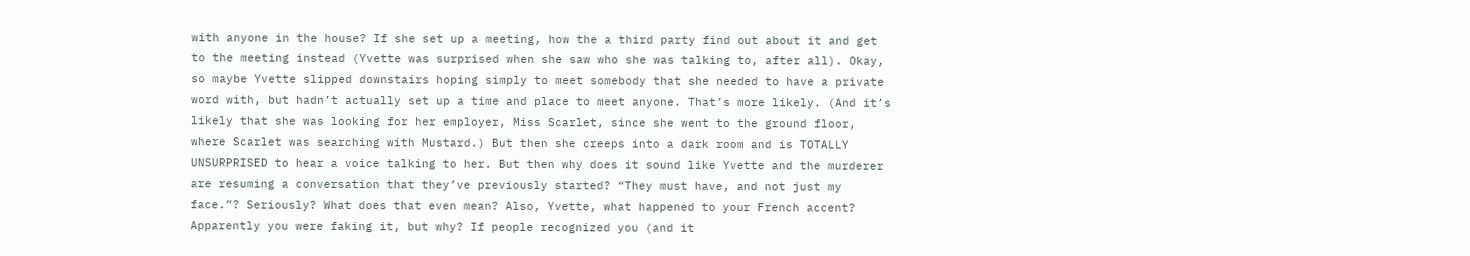with anyone in the house? If she set up a meeting, how the a third party find out about it and get to the meeting instead (Yvette was surprised when she saw who she was talking to, after all). Okay, so maybe Yvette slipped downstairs hoping simply to meet somebody that she needed to have a private word with, but hadn’t actually set up a time and place to meet anyone. That’s more likely. (And it’s likely that she was looking for her employer, Miss Scarlet, since she went to the ground floor, where Scarlet was searching with Mustard.) But then she creeps into a dark room and is TOTALLY UNSURPRISED to hear a voice talking to her. But then why does it sound like Yvette and the murderer are resuming a conversation that they’ve previously started? “They must have, and not just my face.”? Seriously? What does that even mean? Also, Yvette, what happened to your French accent? Apparently you were faking it, but why? If people recognized you (and it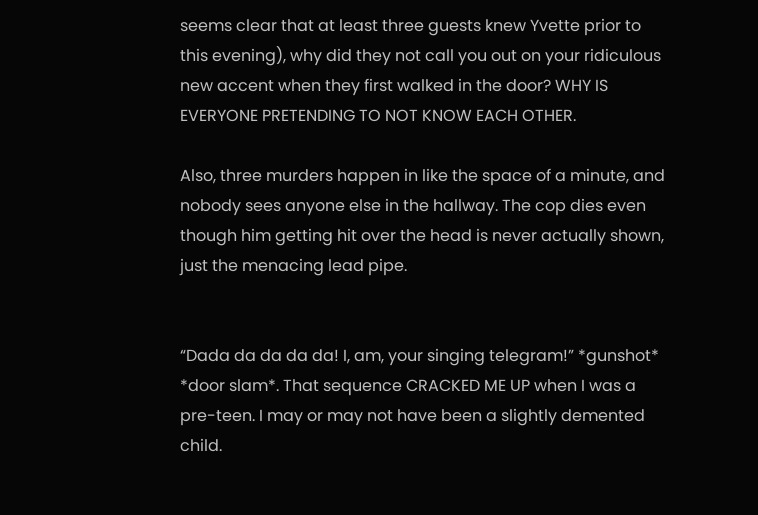seems clear that at least three guests knew Yvette prior to this evening), why did they not call you out on your ridiculous new accent when they first walked in the door? WHY IS EVERYONE PRETENDING TO NOT KNOW EACH OTHER.

Also, three murders happen in like the space of a minute, and nobody sees anyone else in the hallway. The cop dies even though him getting hit over the head is never actually shown, just the menacing lead pipe.


“Dada da da da da! I, am, your singing telegram!” *gunshot* *door slam*. That sequence CRACKED ME UP when I was a pre-teen. I may or may not have been a slightly demented child.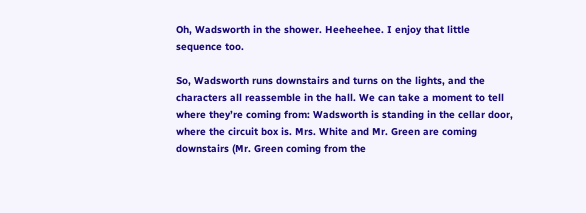Oh, Wadsworth in the shower. Heeheehee. I enjoy that little sequence too.

So, Wadsworth runs downstairs and turns on the lights, and the characters all reassemble in the hall. We can take a moment to tell where they’re coming from: Wadsworth is standing in the cellar door, where the circuit box is. Mrs. White and Mr. Green are coming downstairs (Mr. Green coming from the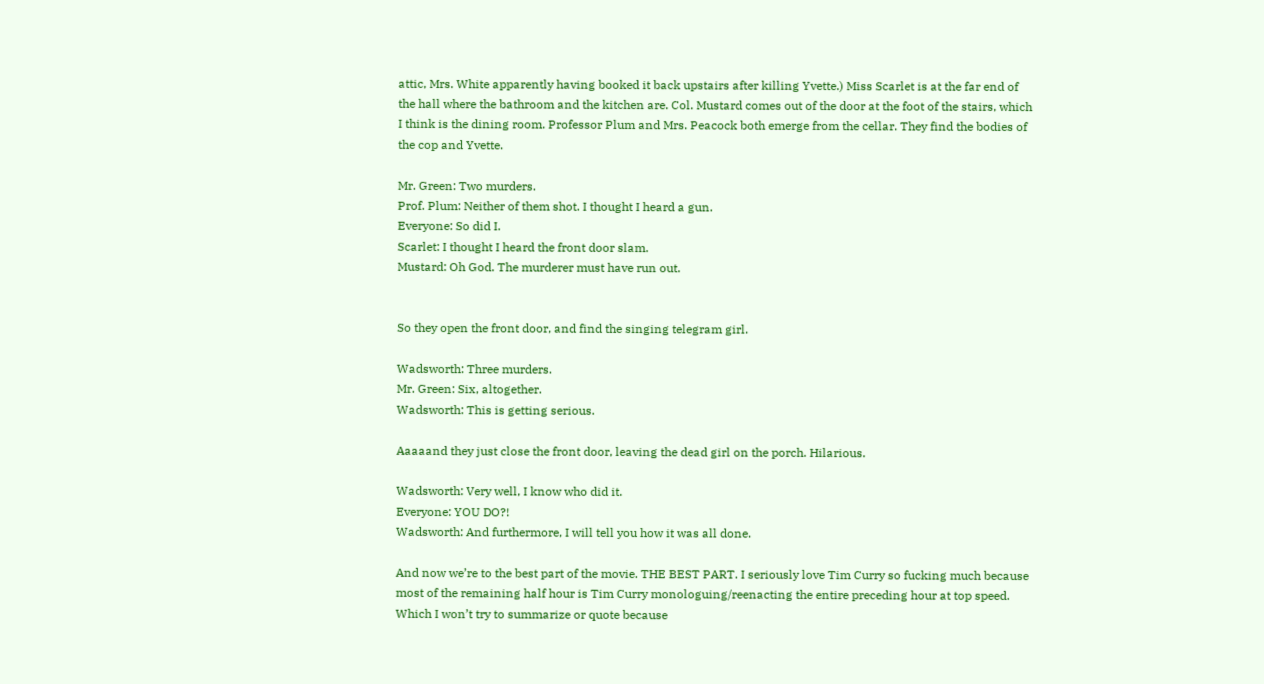attic, Mrs. White apparently having booked it back upstairs after killing Yvette.) Miss Scarlet is at the far end of the hall where the bathroom and the kitchen are. Col. Mustard comes out of the door at the foot of the stairs, which I think is the dining room. Professor Plum and Mrs. Peacock both emerge from the cellar. They find the bodies of the cop and Yvette.

Mr. Green: Two murders.
Prof. Plum: Neither of them shot. I thought I heard a gun.
Everyone: So did I.
Scarlet: I thought I heard the front door slam.
Mustard: Oh God. The murderer must have run out.


So they open the front door, and find the singing telegram girl.

Wadsworth: Three murders.
Mr. Green: Six, altogether.
Wadsworth: This is getting serious.

Aaaaand they just close the front door, leaving the dead girl on the porch. Hilarious.

Wadsworth: Very well, I know who did it.
Everyone: YOU DO?!
Wadsworth: And furthermore, I will tell you how it was all done.

And now we’re to the best part of the movie. THE BEST PART. I seriously love Tim Curry so fucking much because most of the remaining half hour is Tim Curry monologuing/reenacting the entire preceding hour at top speed. Which I won’t try to summarize or quote because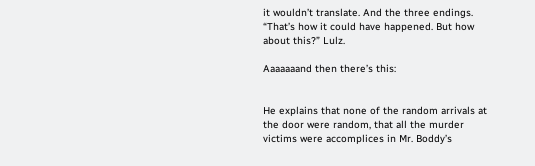it wouldn’t translate. And the three endings. “That’s how it could have happened. But how about this?” Lulz.

Aaaaaaand then there’s this:


He explains that none of the random arrivals at the door were random, that all the murder victims were accomplices in Mr. Boddy’s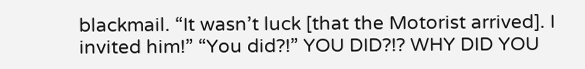blackmail. “It wasn’t luck [that the Motorist arrived]. I invited him!” “You did?!” YOU DID?!? WHY DID YOU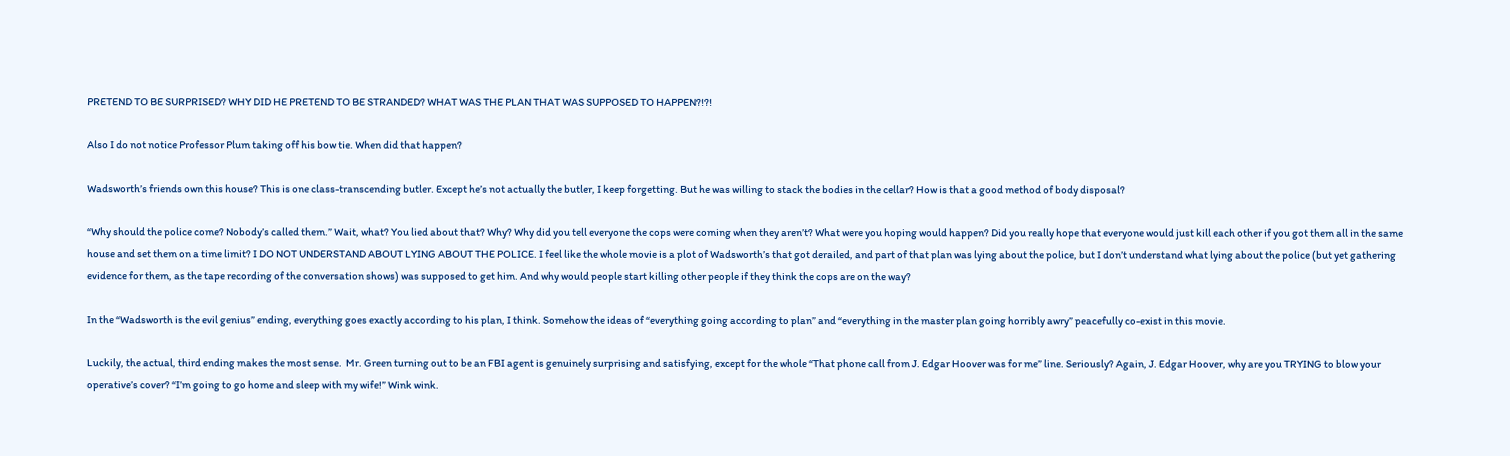PRETEND TO BE SURPRISED? WHY DID HE PRETEND TO BE STRANDED? WHAT WAS THE PLAN THAT WAS SUPPOSED TO HAPPEN?!?!

Also I do not notice Professor Plum taking off his bow tie. When did that happen?

Wadsworth’s friends own this house? This is one class-transcending butler. Except he’s not actually the butler, I keep forgetting. But he was willing to stack the bodies in the cellar? How is that a good method of body disposal?

“Why should the police come? Nobody’s called them.” Wait, what? You lied about that? Why? Why did you tell everyone the cops were coming when they aren’t? What were you hoping would happen? Did you really hope that everyone would just kill each other if you got them all in the same house and set them on a time limit? I DO NOT UNDERSTAND ABOUT LYING ABOUT THE POLICE. I feel like the whole movie is a plot of Wadsworth’s that got derailed, and part of that plan was lying about the police, but I don’t understand what lying about the police (but yet gathering evidence for them, as the tape recording of the conversation shows) was supposed to get him. And why would people start killing other people if they think the cops are on the way?

In the “Wadsworth is the evil genius” ending, everything goes exactly according to his plan, I think. Somehow the ideas of “everything going according to plan” and “everything in the master plan going horribly awry” peacefully co-exist in this movie.

Luckily, the actual, third ending makes the most sense.  Mr. Green turning out to be an FBI agent is genuinely surprising and satisfying, except for the whole “That phone call from J. Edgar Hoover was for me” line. Seriously? Again, J. Edgar Hoover, why are you TRYING to blow your operative’s cover? “I’m going to go home and sleep with my wife!” Wink wink.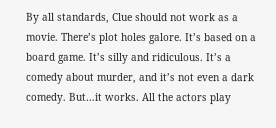By all standards, Clue should not work as a movie. There’s plot holes galore. It’s based on a board game. It’s silly and ridiculous. It’s a comedy about murder, and it’s not even a dark comedy. But…it works. All the actors play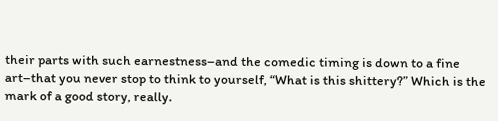their parts with such earnestness–and the comedic timing is down to a fine art–that you never stop to think to yourself, “What is this shittery?” Which is the mark of a good story, really.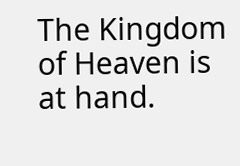The Kingdom of Heaven is at hand.